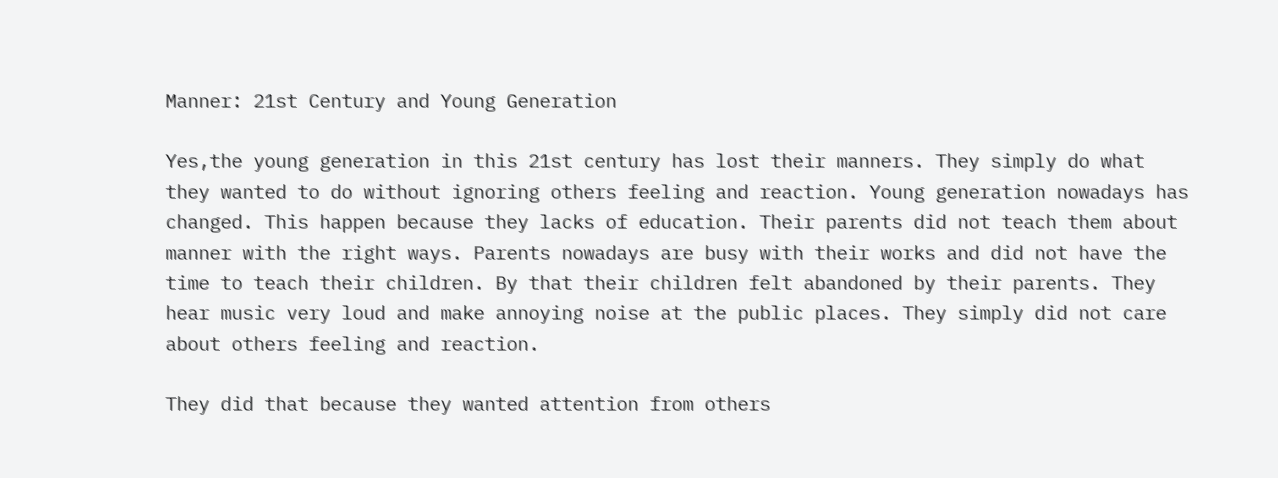Manner: 21st Century and Young Generation

Yes,the young generation in this 21st century has lost their manners. They simply do what they wanted to do without ignoring others feeling and reaction. Young generation nowadays has changed. This happen because they lacks of education. Their parents did not teach them about manner with the right ways. Parents nowadays are busy with their works and did not have the time to teach their children. By that their children felt abandoned by their parents. They hear music very loud and make annoying noise at the public places. They simply did not care about others feeling and reaction.

They did that because they wanted attention from others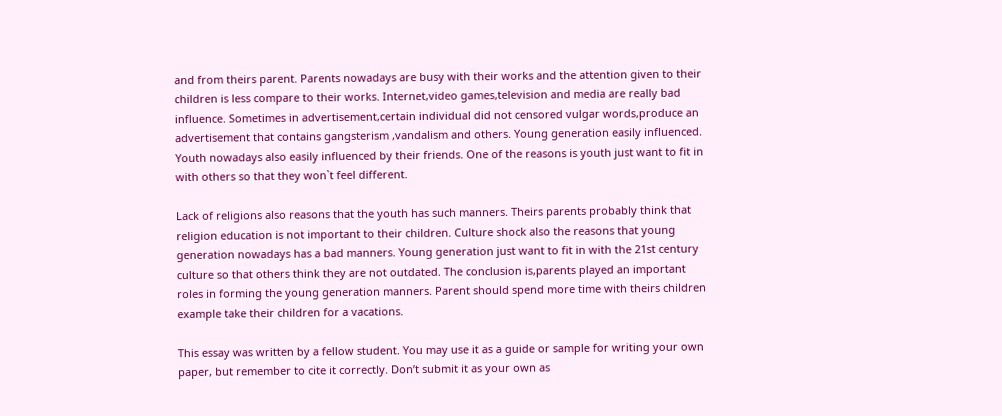and from theirs parent. Parents nowadays are busy with their works and the attention given to their children is less compare to their works. Internet,video games,television and media are really bad influence. Sometimes in advertisement,certain individual did not censored vulgar words,produce an advertisement that contains gangsterism ,vandalism and others. Young generation easily influenced. Youth nowadays also easily influenced by their friends. One of the reasons is youth just want to fit in with others so that they won`t feel different.

Lack of religions also reasons that the youth has such manners. Theirs parents probably think that religion education is not important to their children. Culture shock also the reasons that young generation nowadays has a bad manners. Young generation just want to fit in with the 21st century culture so that others think they are not outdated. The conclusion is,parents played an important roles in forming the young generation manners. Parent should spend more time with theirs children example take their children for a vacations.

This essay was written by a fellow student. You may use it as a guide or sample for writing your own paper, but remember to cite it correctly. Don’t submit it as your own as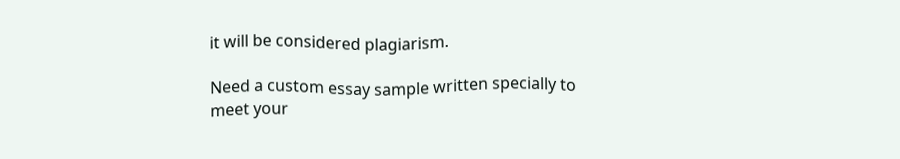it will be considered plagiarism.

Need a custom essay sample written specially to meet your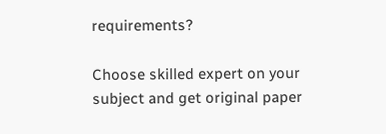requirements?

Choose skilled expert on your subject and get original paper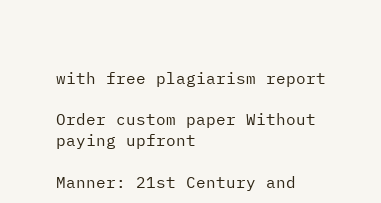with free plagiarism report

Order custom paper Without paying upfront

Manner: 21st Century and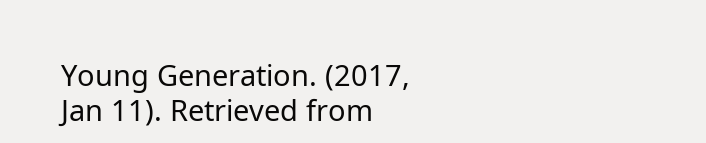Young Generation. (2017, Jan 11). Retrieved from